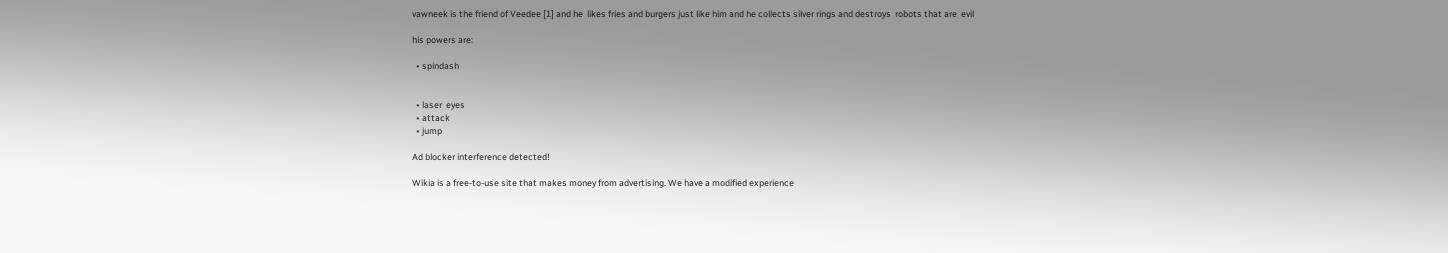vawneek is the friend of Veedee [1] and he  likes fries and burgers just like him and he collects silver rings and destroys  robots that are  evil

his powers are:

  • spindash


  • laser  eyes
  • attack
  • jump

Ad blocker interference detected!

Wikia is a free-to-use site that makes money from advertising. We have a modified experience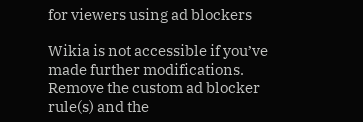for viewers using ad blockers

Wikia is not accessible if you’ve made further modifications. Remove the custom ad blocker rule(s) and the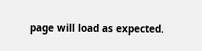page will load as expected.